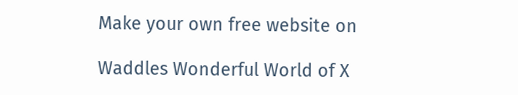Make your own free website on

Waddles Wonderful World of X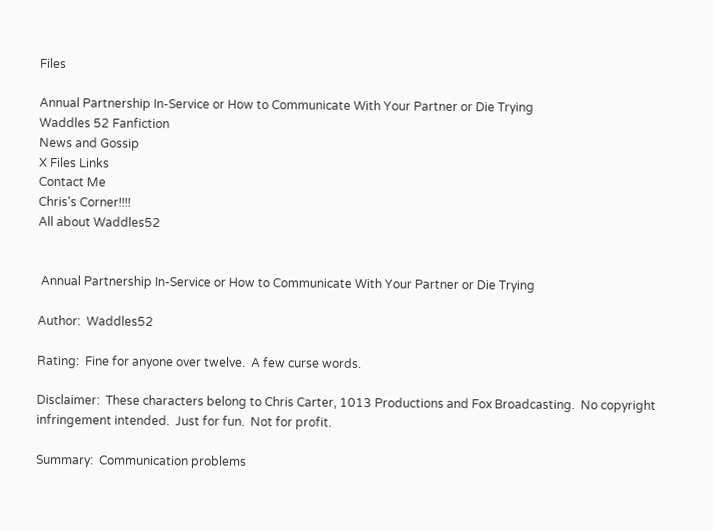Files

Annual Partnership In-Service or How to Communicate With Your Partner or Die Trying
Waddles 52 Fanfiction
News and Gossip
X Files Links
Contact Me
Chris's Corner!!!!
All about Waddles52


 Annual Partnership In-Service or How to Communicate With Your Partner or Die Trying

Author:  Waddles52

Rating:  Fine for anyone over twelve.  A few curse words.

Disclaimer:  These characters belong to Chris Carter, 1013 Productions and Fox Broadcasting.  No copyright infringement intended.  Just for fun.  Not for profit.

Summary:  Communication problems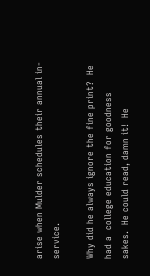arise when Mulder schedules their annual in-service.

Why did he always ignore the fine print?  He had a  college education for goodness sakes.  He could read, damn it!  He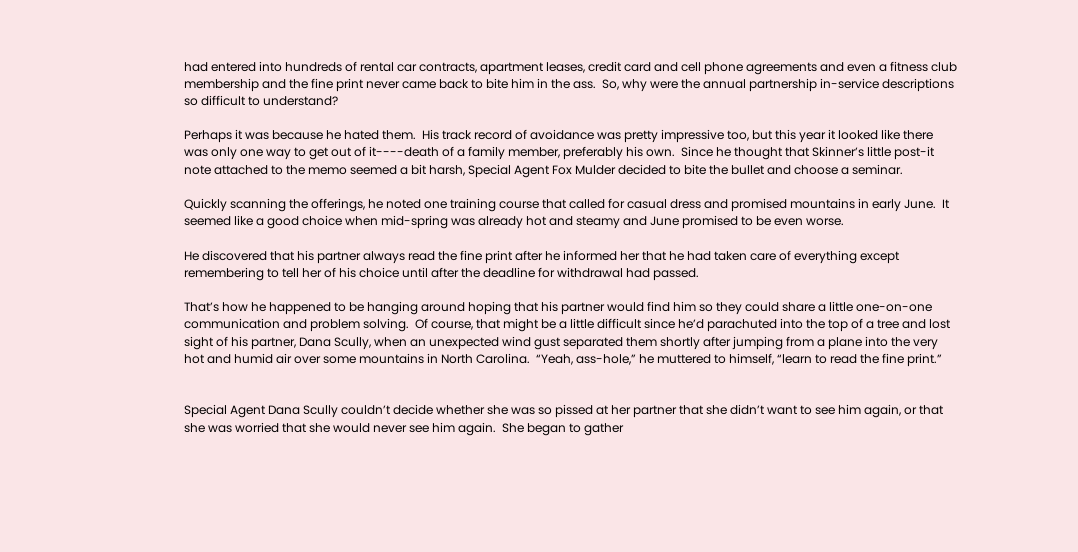had entered into hundreds of rental car contracts, apartment leases, credit card and cell phone agreements and even a fitness club membership and the fine print never came back to bite him in the ass.  So, why were the annual partnership in-service descriptions so difficult to understand?

Perhaps it was because he hated them.  His track record of avoidance was pretty impressive too, but this year it looked like there was only one way to get out of it----death of a family member, preferably his own.  Since he thought that Skinner’s little post-it note attached to the memo seemed a bit harsh, Special Agent Fox Mulder decided to bite the bullet and choose a seminar.

Quickly scanning the offerings, he noted one training course that called for casual dress and promised mountains in early June.  It seemed like a good choice when mid-spring was already hot and steamy and June promised to be even worse.

He discovered that his partner always read the fine print after he informed her that he had taken care of everything except remembering to tell her of his choice until after the deadline for withdrawal had passed.

That’s how he happened to be hanging around hoping that his partner would find him so they could share a little one-on-one communication and problem solving.  Of course, that might be a little difficult since he’d parachuted into the top of a tree and lost sight of his partner, Dana Scully, when an unexpected wind gust separated them shortly after jumping from a plane into the very hot and humid air over some mountains in North Carolina.  “Yeah, ass-hole,” he muttered to himself, “learn to read the fine print.”


Special Agent Dana Scully couldn’t decide whether she was so pissed at her partner that she didn’t want to see him again, or that she was worried that she would never see him again.  She began to gather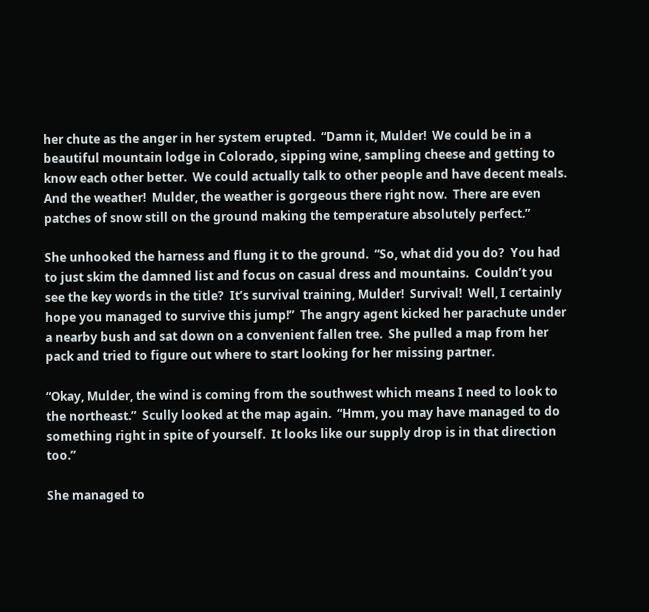her chute as the anger in her system erupted.  “Damn it, Mulder!  We could be in a beautiful mountain lodge in Colorado, sipping wine, sampling cheese and getting to know each other better.  We could actually talk to other people and have decent meals.  And the weather!  Mulder, the weather is gorgeous there right now.  There are even patches of snow still on the ground making the temperature absolutely perfect.”

She unhooked the harness and flung it to the ground.  “So, what did you do?  You had to just skim the damned list and focus on casual dress and mountains.  Couldn’t you see the key words in the title?  It’s survival training, Mulder!  Survival!  Well, I certainly hope you managed to survive this jump!”  The angry agent kicked her parachute under a nearby bush and sat down on a convenient fallen tree.  She pulled a map from her pack and tried to figure out where to start looking for her missing partner.

“Okay, Mulder, the wind is coming from the southwest which means I need to look to the northeast.”  Scully looked at the map again.  “Hmm, you may have managed to do something right in spite of yourself.  It looks like our supply drop is in that direction too.”

She managed to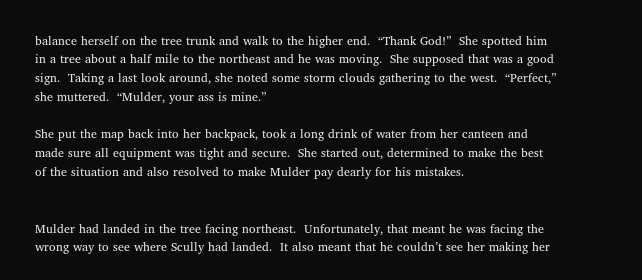balance herself on the tree trunk and walk to the higher end.  “Thank God!”  She spotted him in a tree about a half mile to the northeast and he was moving.  She supposed that was a good sign.  Taking a last look around, she noted some storm clouds gathering to the west.  “Perfect,” she muttered.  “Mulder, your ass is mine.”

She put the map back into her backpack, took a long drink of water from her canteen and made sure all equipment was tight and secure.  She started out, determined to make the best of the situation and also resolved to make Mulder pay dearly for his mistakes.


Mulder had landed in the tree facing northeast.  Unfortunately, that meant he was facing the wrong way to see where Scully had landed.  It also meant that he couldn’t see her making her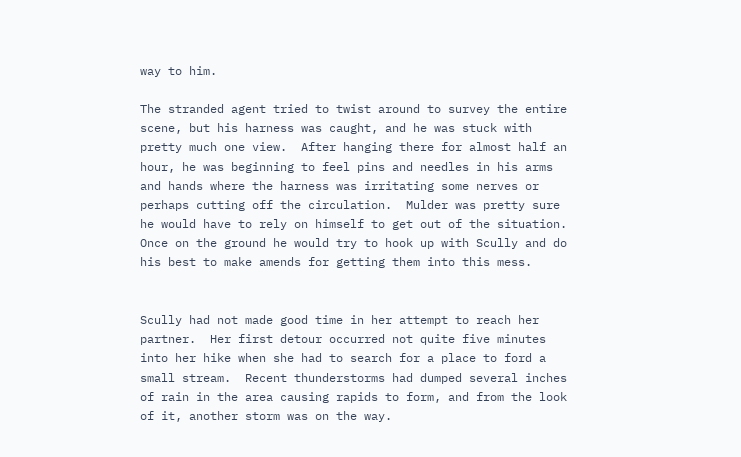way to him.

The stranded agent tried to twist around to survey the entire scene, but his harness was caught, and he was stuck with pretty much one view.  After hanging there for almost half an hour, he was beginning to feel pins and needles in his arms and hands where the harness was irritating some nerves or perhaps cutting off the circulation.  Mulder was pretty sure he would have to rely on himself to get out of the situation.  Once on the ground he would try to hook up with Scully and do his best to make amends for getting them into this mess.


Scully had not made good time in her attempt to reach her partner.  Her first detour occurred not quite five minutes into her hike when she had to search for a place to ford a small stream.  Recent thunderstorms had dumped several inches of rain in the area causing rapids to form, and from the look of it, another storm was on the way.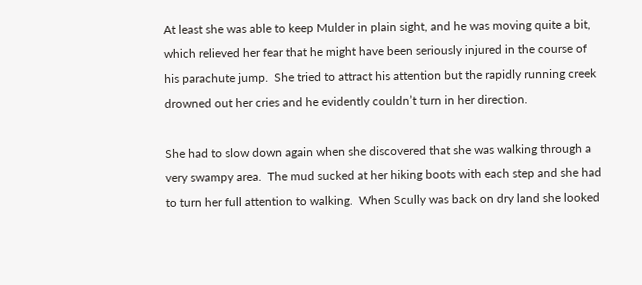At least she was able to keep Mulder in plain sight, and he was moving quite a bit, which relieved her fear that he might have been seriously injured in the course of his parachute jump.  She tried to attract his attention but the rapidly running creek drowned out her cries and he evidently couldn’t turn in her direction.

She had to slow down again when she discovered that she was walking through a very swampy area.  The mud sucked at her hiking boots with each step and she had to turn her full attention to walking.  When Scully was back on dry land she looked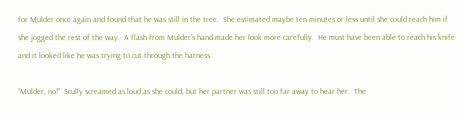for Mulder once again and found that he was still in the tree.  She estimated maybe ten minutes or less until she could reach him if she jogged the rest of the way.  A flash from Mulder’s hand made her look more carefully.  He must have been able to reach his knife and it looked like he was trying to cut through the harness.

“Mulder, no!”  Scully screamed as loud as she could, but her partner was still too far away to hear her.  The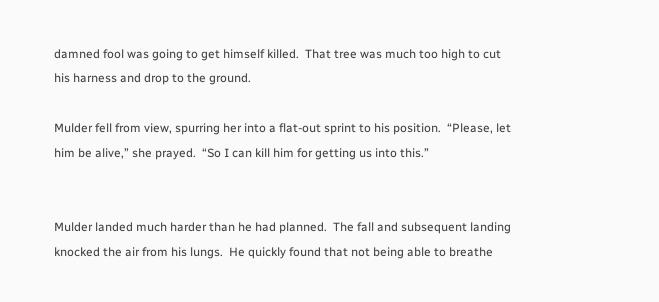damned fool was going to get himself killed.  That tree was much too high to cut his harness and drop to the ground.

Mulder fell from view, spurring her into a flat-out sprint to his position.  “Please, let him be alive,” she prayed.  “So I can kill him for getting us into this.”


Mulder landed much harder than he had planned.  The fall and subsequent landing knocked the air from his lungs.  He quickly found that not being able to breathe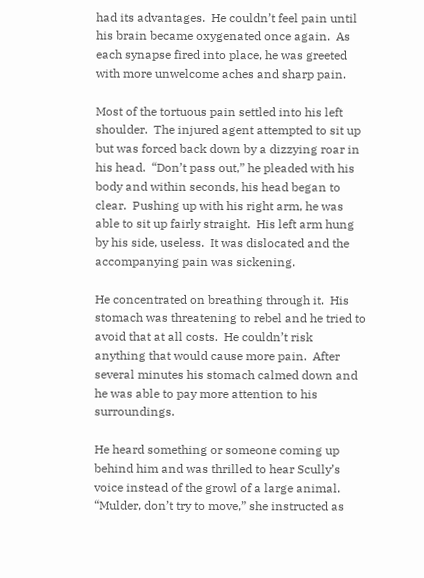had its advantages.  He couldn’t feel pain until his brain became oxygenated once again.  As each synapse fired into place, he was greeted with more unwelcome aches and sharp pain.

Most of the tortuous pain settled into his left shoulder.  The injured agent attempted to sit up but was forced back down by a dizzying roar in his head.  “Don’t pass out,” he pleaded with his body and within seconds, his head began to clear.  Pushing up with his right arm, he was able to sit up fairly straight.  His left arm hung by his side, useless.  It was dislocated and the accompanying pain was sickening.

He concentrated on breathing through it.  His stomach was threatening to rebel and he tried to avoid that at all costs.  He couldn’t risk anything that would cause more pain.  After several minutes his stomach calmed down and he was able to pay more attention to his surroundings.

He heard something or someone coming up behind him and was thrilled to hear Scully’s voice instead of the growl of a large animal.  “Mulder, don’t try to move,” she instructed as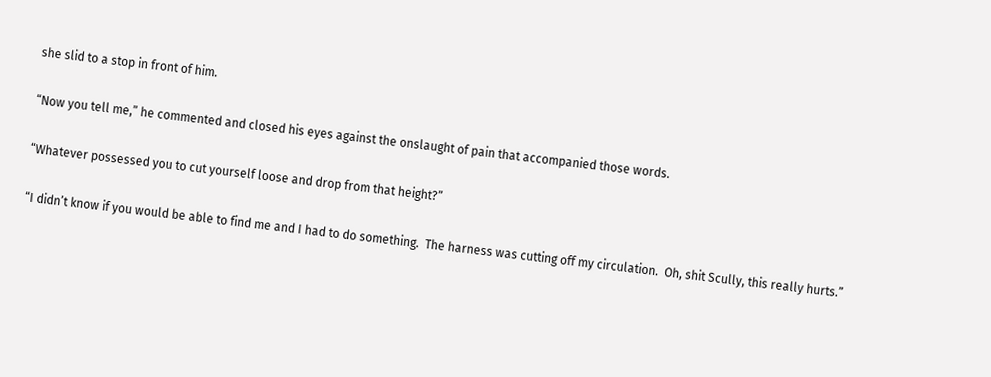she slid to a stop in front of him.

“Now you tell me,” he commented and closed his eyes against the onslaught of pain that accompanied those words.

“Whatever possessed you to cut yourself loose and drop from that height?”

“I didn’t know if you would be able to find me and I had to do something.  The harness was cutting off my circulation.  Oh, shit Scully, this really hurts.”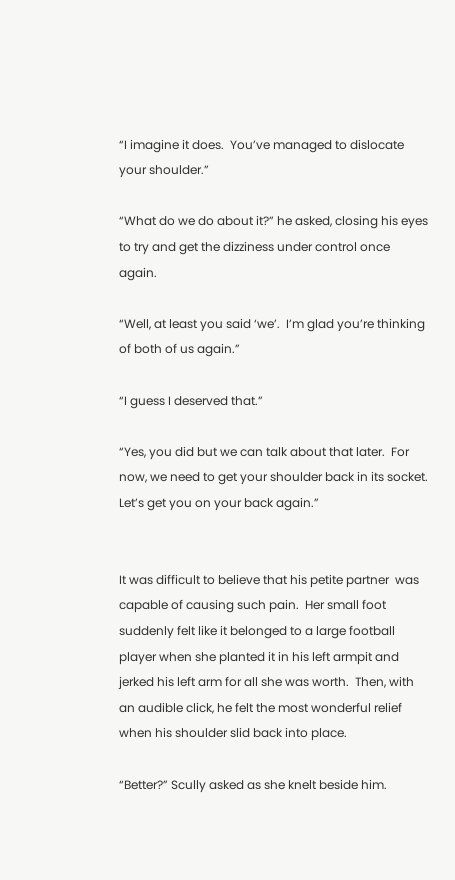“I imagine it does.  You’ve managed to dislocate your shoulder.”

“What do we do about it?” he asked, closing his eyes to try and get the dizziness under control once again.

“Well, at least you said ‘we’.  I’m glad you’re thinking of both of us again.”

“I guess I deserved that.”

“Yes, you did but we can talk about that later.  For now, we need to get your shoulder back in its socket.  Let’s get you on your back again.”


It was difficult to believe that his petite partner  was capable of causing such pain.  Her small foot suddenly felt like it belonged to a large football player when she planted it in his left armpit and jerked his left arm for all she was worth.  Then, with an audible click, he felt the most wonderful relief when his shoulder slid back into place.

“Better?” Scully asked as she knelt beside him.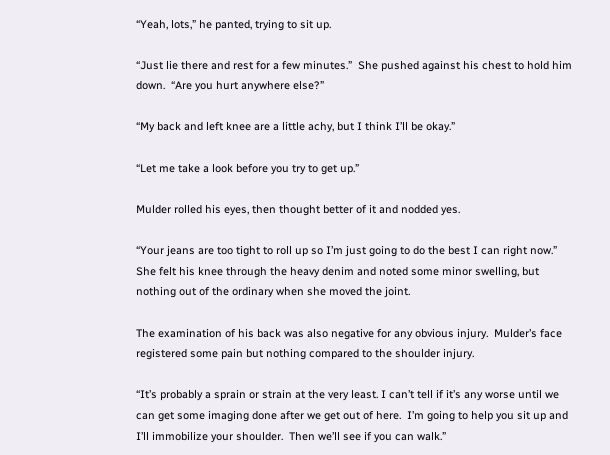“Yeah, lots,” he panted, trying to sit up.

“Just lie there and rest for a few minutes.”  She pushed against his chest to hold him down.  “Are you hurt anywhere else?”

“My back and left knee are a little achy, but I think I’ll be okay.”

“Let me take a look before you try to get up.”

Mulder rolled his eyes, then thought better of it and nodded yes.

“Your jeans are too tight to roll up so I’m just going to do the best I can right now.”  She felt his knee through the heavy denim and noted some minor swelling, but nothing out of the ordinary when she moved the joint.

The examination of his back was also negative for any obvious injury.  Mulder’s face registered some pain but nothing compared to the shoulder injury.

“It’s probably a sprain or strain at the very least. I can’t tell if it’s any worse until we can get some imaging done after we get out of here.  I’m going to help you sit up and I’ll immobilize your shoulder.  Then we’ll see if you can walk.”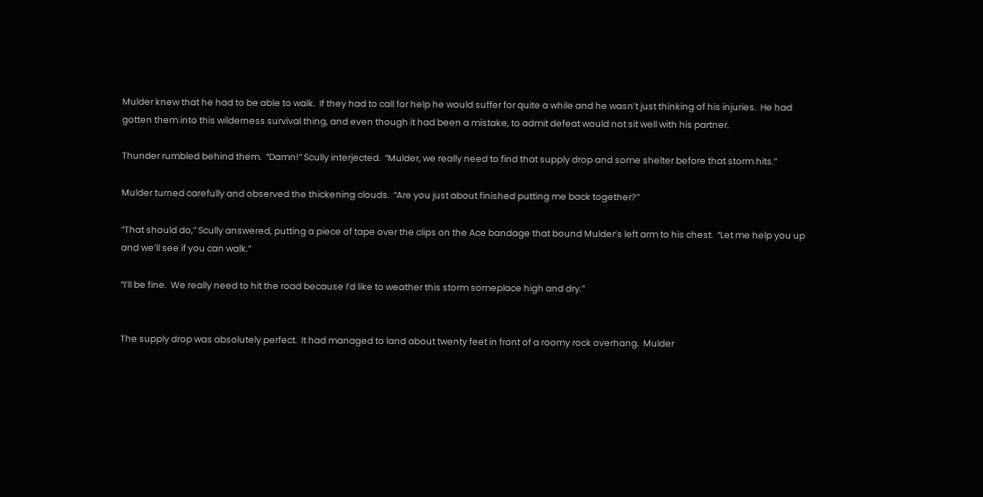Mulder knew that he had to be able to walk.  If they had to call for help he would suffer for quite a while and he wasn’t just thinking of his injuries.  He had gotten them into this wilderness survival thing, and even though it had been a mistake, to admit defeat would not sit well with his partner.

Thunder rumbled behind them.  “Damn!” Scully interjected.  “Mulder, we really need to find that supply drop and some shelter before that storm hits.”

Mulder turned carefully and observed the thickening clouds.  “Are you just about finished putting me back together?”

“That should do,” Scully answered, putting a piece of tape over the clips on the Ace bandage that bound Mulder’s left arm to his chest.  “Let me help you up and we’ll see if you can walk.”

“I’ll be fine.  We really need to hit the road because I’d like to weather this storm someplace high and dry.”


The supply drop was absolutely perfect.  It had managed to land about twenty feet in front of a roomy rock overhang.  Mulder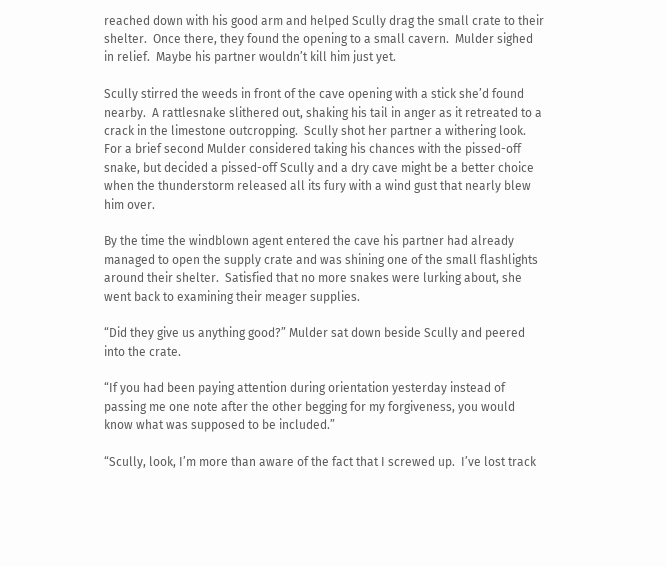reached down with his good arm and helped Scully drag the small crate to their shelter.  Once there, they found the opening to a small cavern.  Mulder sighed in relief.  Maybe his partner wouldn’t kill him just yet.

Scully stirred the weeds in front of the cave opening with a stick she’d found nearby.  A rattlesnake slithered out, shaking his tail in anger as it retreated to a crack in the limestone outcropping.  Scully shot her partner a withering look.  For a brief second Mulder considered taking his chances with the pissed-off snake, but decided a pissed-off Scully and a dry cave might be a better choice when the thunderstorm released all its fury with a wind gust that nearly blew him over.

By the time the windblown agent entered the cave his partner had already managed to open the supply crate and was shining one of the small flashlights around their shelter.  Satisfied that no more snakes were lurking about, she went back to examining their meager supplies.

“Did they give us anything good?” Mulder sat down beside Scully and peered into the crate.

“If you had been paying attention during orientation yesterday instead of passing me one note after the other begging for my forgiveness, you would know what was supposed to be included.”

“Scully, look, I’m more than aware of the fact that I screwed up.  I’ve lost track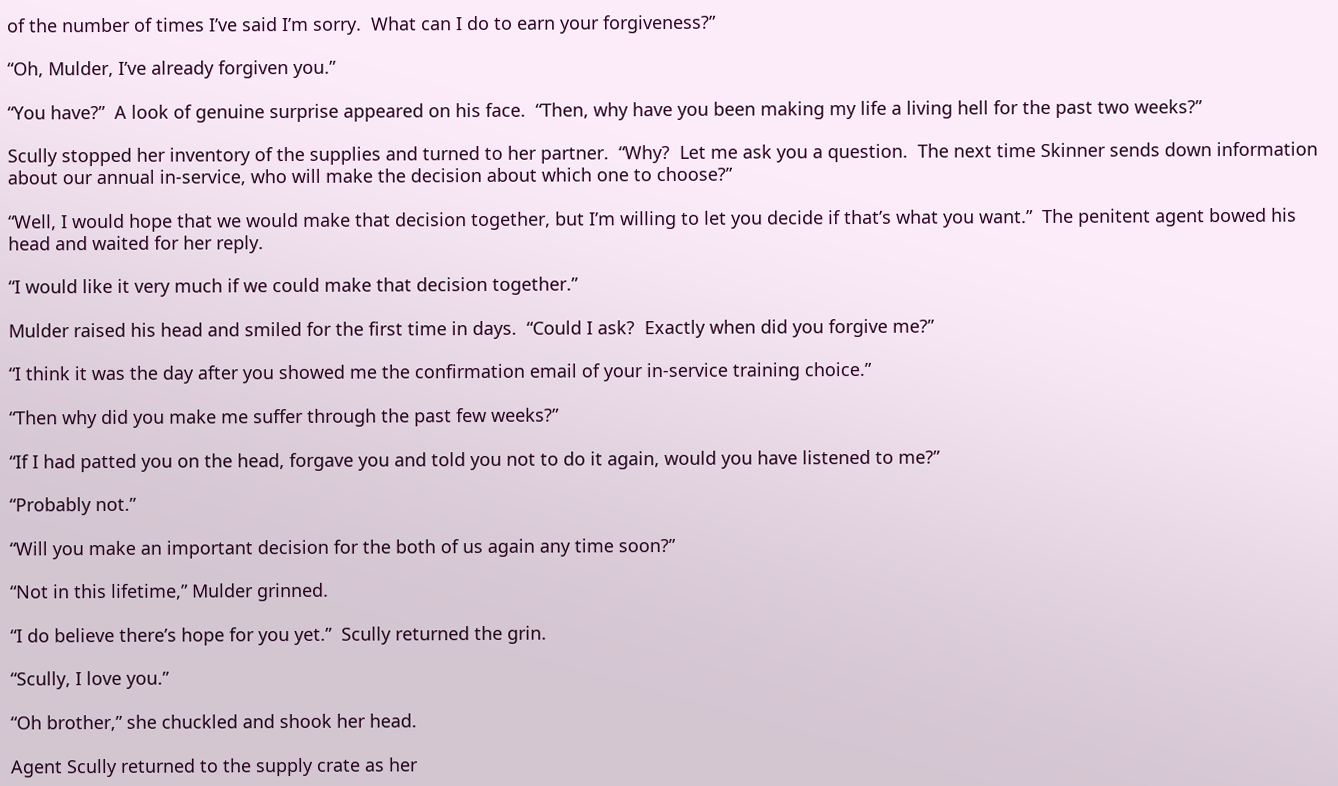of the number of times I’ve said I’m sorry.  What can I do to earn your forgiveness?”

“Oh, Mulder, I’ve already forgiven you.”

“You have?”  A look of genuine surprise appeared on his face.  “Then, why have you been making my life a living hell for the past two weeks?”

Scully stopped her inventory of the supplies and turned to her partner.  “Why?  Let me ask you a question.  The next time Skinner sends down information about our annual in-service, who will make the decision about which one to choose?”

“Well, I would hope that we would make that decision together, but I’m willing to let you decide if that’s what you want.”  The penitent agent bowed his head and waited for her reply.

“I would like it very much if we could make that decision together.”

Mulder raised his head and smiled for the first time in days.  “Could I ask?  Exactly when did you forgive me?”

“I think it was the day after you showed me the confirmation email of your in-service training choice.”

“Then why did you make me suffer through the past few weeks?”

“If I had patted you on the head, forgave you and told you not to do it again, would you have listened to me?”

“Probably not.”

“Will you make an important decision for the both of us again any time soon?”

“Not in this lifetime,” Mulder grinned.

“I do believe there’s hope for you yet.”  Scully returned the grin.

“Scully, I love you.”

“Oh brother,” she chuckled and shook her head.

Agent Scully returned to the supply crate as her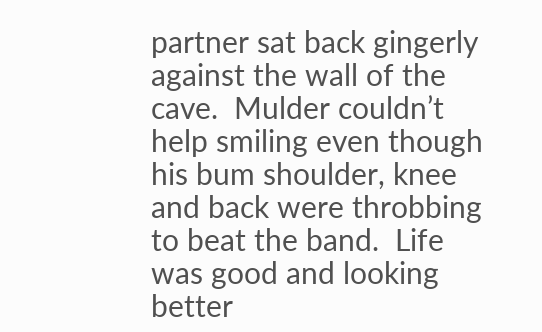partner sat back gingerly against the wall of the cave.  Mulder couldn’t help smiling even though his bum shoulder, knee and back were throbbing to beat the band.  Life was good and looking better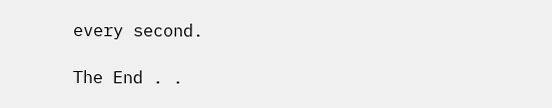every second.

The End . .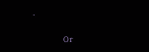.

               Or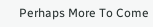Perhaps More To Come